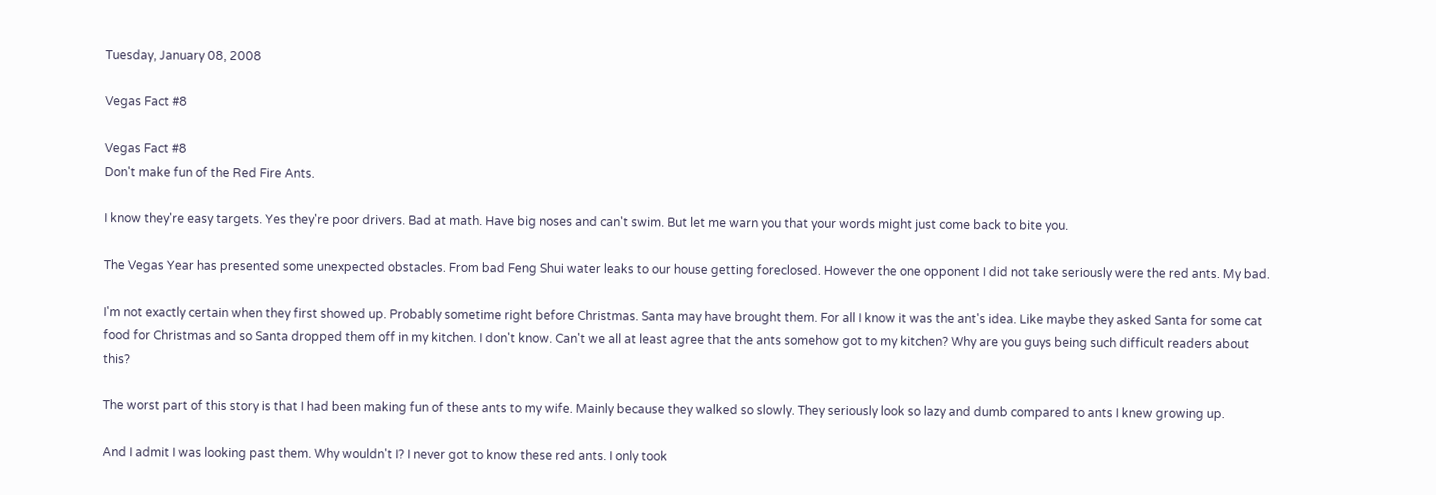Tuesday, January 08, 2008

Vegas Fact #8

Vegas Fact #8
Don't make fun of the Red Fire Ants.

I know they're easy targets. Yes they're poor drivers. Bad at math. Have big noses and can't swim. But let me warn you that your words might just come back to bite you.

The Vegas Year has presented some unexpected obstacles. From bad Feng Shui water leaks to our house getting foreclosed. However the one opponent I did not take seriously were the red ants. My bad.

I'm not exactly certain when they first showed up. Probably sometime right before Christmas. Santa may have brought them. For all I know it was the ant's idea. Like maybe they asked Santa for some cat food for Christmas and so Santa dropped them off in my kitchen. I don't know. Can't we all at least agree that the ants somehow got to my kitchen? Why are you guys being such difficult readers about this?

The worst part of this story is that I had been making fun of these ants to my wife. Mainly because they walked so slowly. They seriously look so lazy and dumb compared to ants I knew growing up.

And I admit I was looking past them. Why wouldn't I? I never got to know these red ants. I only took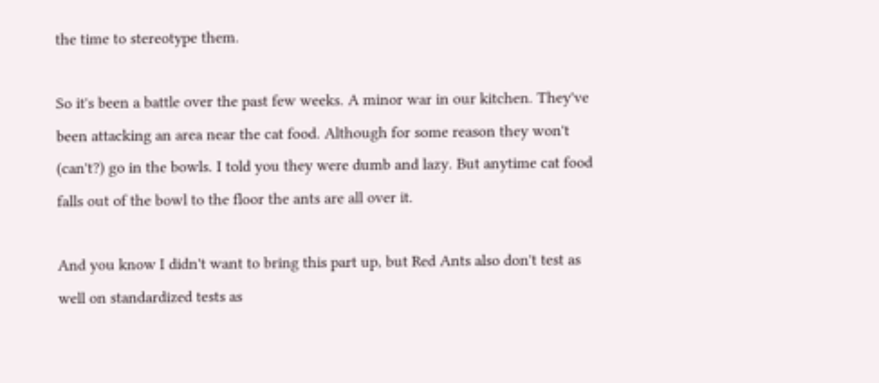the time to stereotype them.

So it's been a battle over the past few weeks. A minor war in our kitchen. They've been attacking an area near the cat food. Although for some reason they won't (can't?) go in the bowls. I told you they were dumb and lazy. But anytime cat food falls out of the bowl to the floor the ants are all over it.

And you know I didn't want to bring this part up, but Red Ants also don't test as well on standardized tests as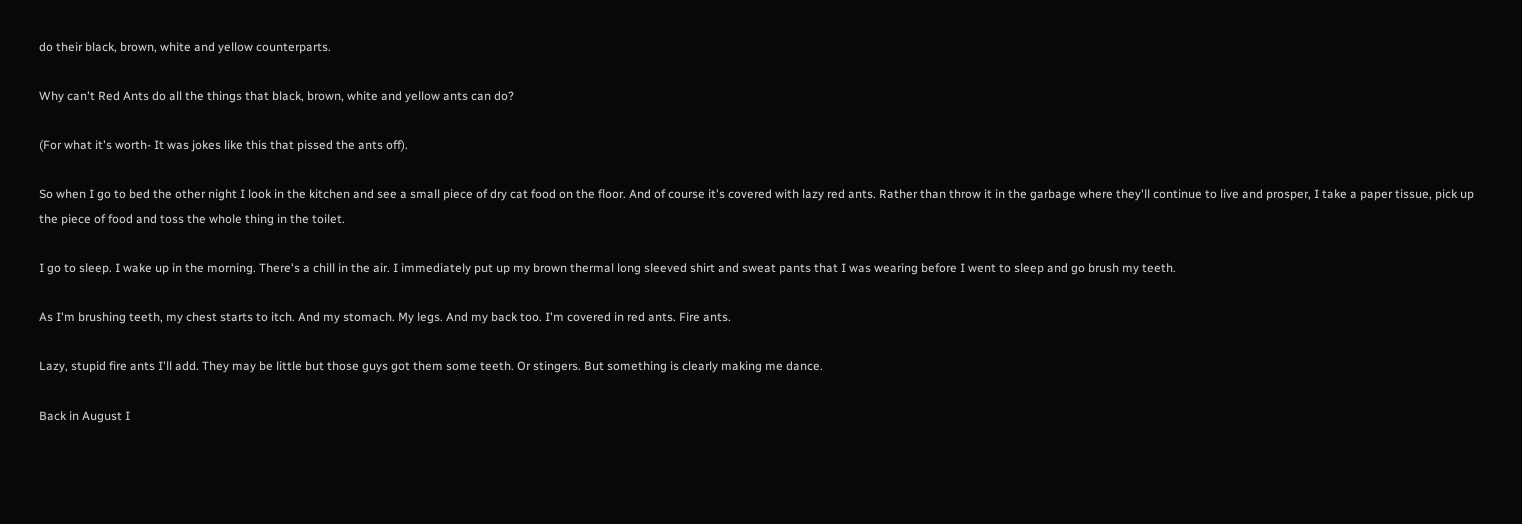do their black, brown, white and yellow counterparts.

Why can't Red Ants do all the things that black, brown, white and yellow ants can do?

(For what it's worth- It was jokes like this that pissed the ants off).

So when I go to bed the other night I look in the kitchen and see a small piece of dry cat food on the floor. And of course it's covered with lazy red ants. Rather than throw it in the garbage where they'll continue to live and prosper, I take a paper tissue, pick up the piece of food and toss the whole thing in the toilet.

I go to sleep. I wake up in the morning. There's a chill in the air. I immediately put up my brown thermal long sleeved shirt and sweat pants that I was wearing before I went to sleep and go brush my teeth.

As I'm brushing teeth, my chest starts to itch. And my stomach. My legs. And my back too. I'm covered in red ants. Fire ants.

Lazy, stupid fire ants I'll add. They may be little but those guys got them some teeth. Or stingers. But something is clearly making me dance.

Back in August I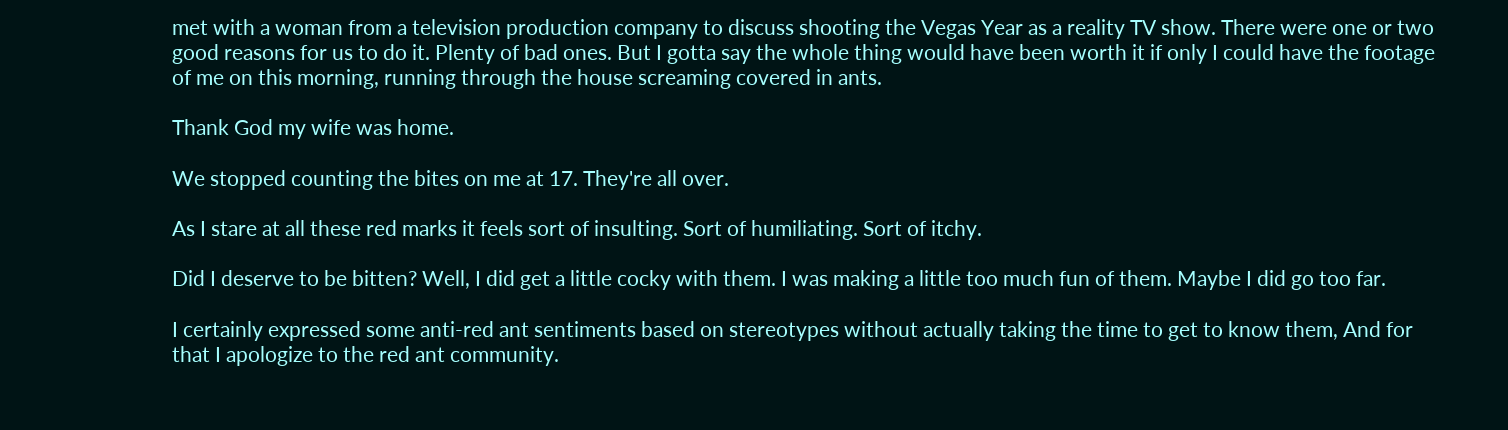met with a woman from a television production company to discuss shooting the Vegas Year as a reality TV show. There were one or two good reasons for us to do it. Plenty of bad ones. But I gotta say the whole thing would have been worth it if only I could have the footage of me on this morning, running through the house screaming covered in ants.

Thank God my wife was home.

We stopped counting the bites on me at 17. They're all over.

As I stare at all these red marks it feels sort of insulting. Sort of humiliating. Sort of itchy.

Did I deserve to be bitten? Well, I did get a little cocky with them. I was making a little too much fun of them. Maybe I did go too far.

I certainly expressed some anti-red ant sentiments based on stereotypes without actually taking the time to get to know them, And for that I apologize to the red ant community.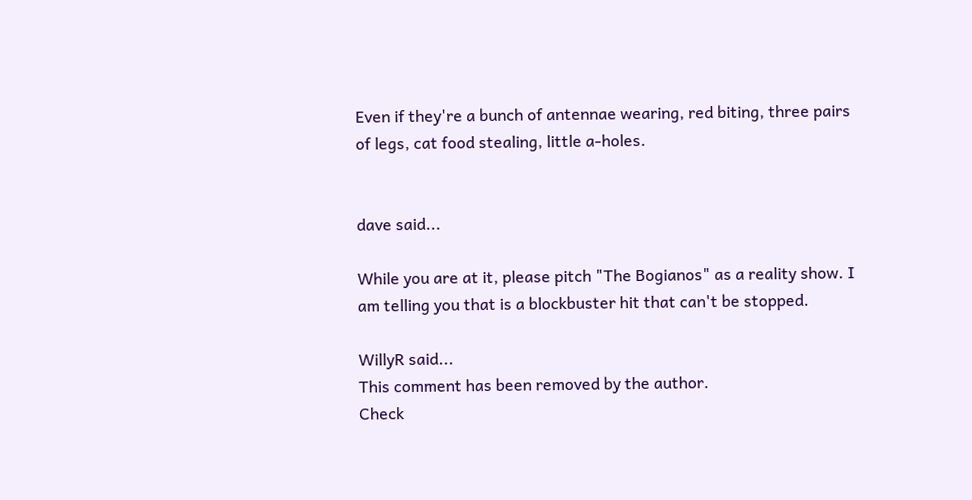Even if they're a bunch of antennae wearing, red biting, three pairs of legs, cat food stealing, little a-holes.


dave said...

While you are at it, please pitch "The Bogianos" as a reality show. I am telling you that is a blockbuster hit that can't be stopped.

WillyR said...
This comment has been removed by the author.
Check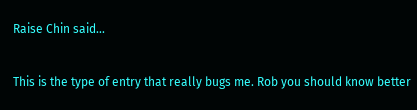Raise Chin said...

This is the type of entry that really bugs me. Rob you should know better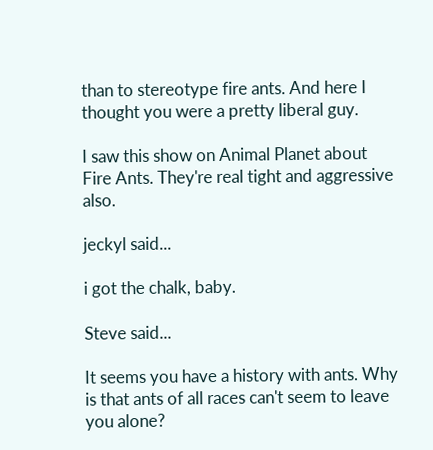than to stereotype fire ants. And here I thought you were a pretty liberal guy.

I saw this show on Animal Planet about Fire Ants. They're real tight and aggressive also.

jeckyl said...

i got the chalk, baby.

Steve said...

It seems you have a history with ants. Why is that ants of all races can't seem to leave you alone?